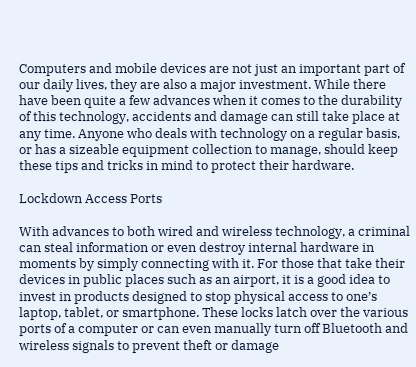Computers and mobile devices are not just an important part of our daily lives, they are also a major investment. While there have been quite a few advances when it comes to the durability of this technology, accidents and damage can still take place at any time. Anyone who deals with technology on a regular basis, or has a sizeable equipment collection to manage, should keep these tips and tricks in mind to protect their hardware.

Lockdown Access Ports

With advances to both wired and wireless technology, a criminal can steal information or even destroy internal hardware in moments by simply connecting with it. For those that take their devices in public places such as an airport, it is a good idea to invest in products designed to stop physical access to one’s laptop, tablet, or smartphone. These locks latch over the various ports of a computer or can even manually turn off Bluetooth and wireless signals to prevent theft or damage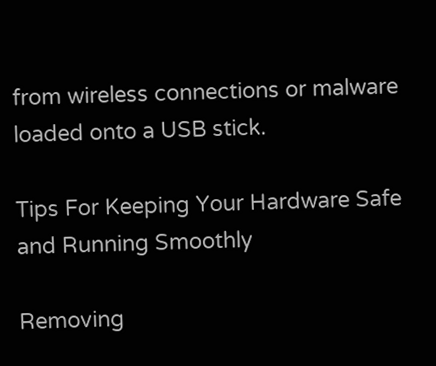from wireless connections or malware loaded onto a USB stick.

Tips For Keeping Your Hardware Safe and Running Smoothly

Removing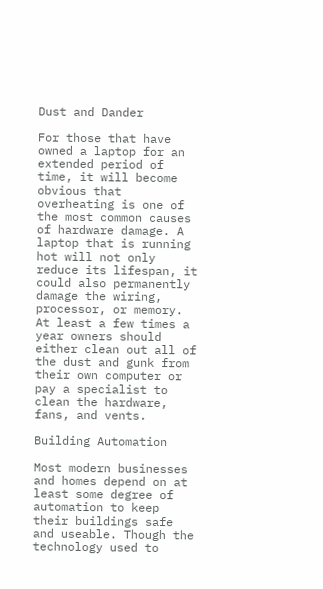Dust and Dander

For those that have owned a laptop for an extended period of time, it will become obvious that overheating is one of the most common causes of hardware damage. A laptop that is running hot will not only reduce its lifespan, it could also permanently damage the wiring, processor, or memory. At least a few times a year owners should either clean out all of the dust and gunk from their own computer or pay a specialist to clean the hardware, fans, and vents.

Building Automation

Most modern businesses and homes depend on at least some degree of automation to keep their buildings safe and useable. Though the technology used to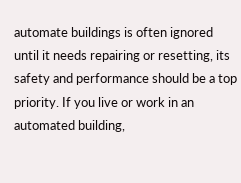automate buildings is often ignored until it needs repairing or resetting, its safety and performance should be a top priority. If you live or work in an automated building,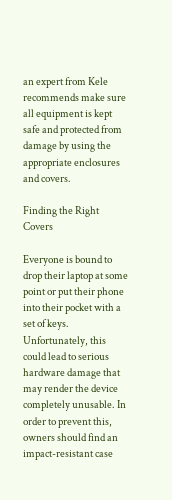an expert from Kele recommends make sure all equipment is kept safe and protected from damage by using the appropriate enclosures and covers.

Finding the Right Covers

Everyone is bound to drop their laptop at some point or put their phone into their pocket with a set of keys. Unfortunately, this could lead to serious hardware damage that may render the device completely unusable. In order to prevent this, owners should find an impact-resistant case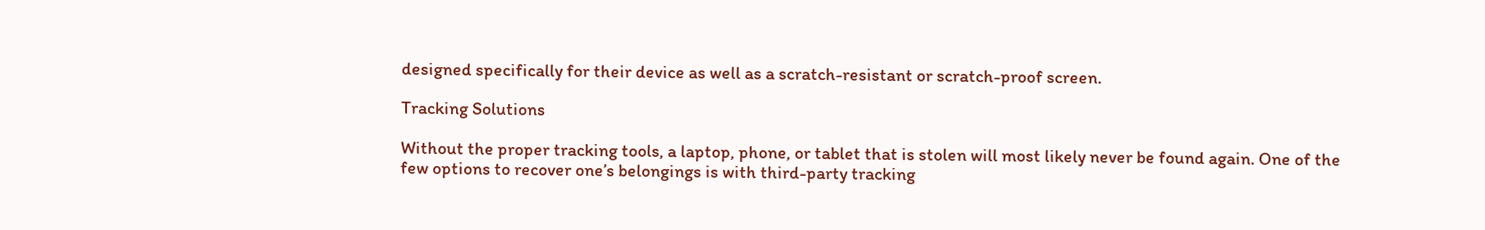designed specifically for their device as well as a scratch-resistant or scratch-proof screen.

Tracking Solutions

Without the proper tracking tools, a laptop, phone, or tablet that is stolen will most likely never be found again. One of the few options to recover one’s belongings is with third-party tracking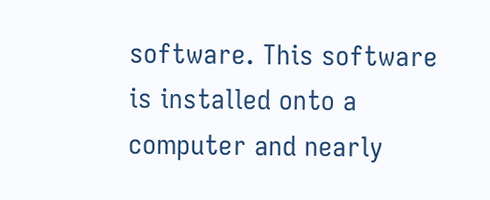software. This software is installed onto a computer and nearly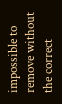impossible to remove without the correct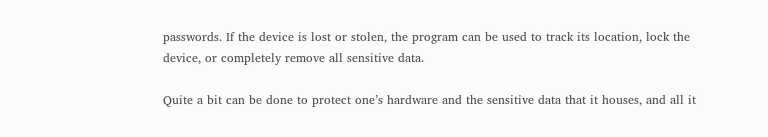passwords. If the device is lost or stolen, the program can be used to track its location, lock the device, or completely remove all sensitive data.

Quite a bit can be done to protect one’s hardware and the sensitive data that it houses, and all it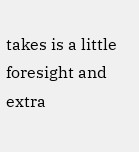takes is a little foresight and extra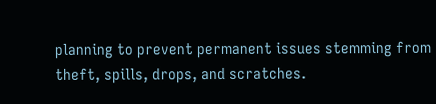planning to prevent permanent issues stemming from theft, spills, drops, and scratches.